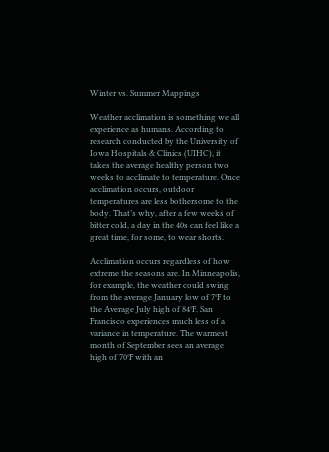Winter vs. Summer Mappings

Weather acclimation is something we all experience as humans. According to research conducted by the University of Iowa Hospitals & Clinics (UIHC), it takes the average healthy person two weeks to acclimate to temperature. Once acclimation occurs, outdoor temperatures are less bothersome to the body. That’s why, after a few weeks of bitter cold, a day in the 40s can feel like a great time, for some, to wear shorts.

Acclimation occurs regardless of how extreme the seasons are. In Minneapolis, for example, the weather could swing from the average January low of 7°F to the Average July high of 84°F. San Francisco experiences much less of a variance in temperature. The warmest month of September sees an average high of 70°F with an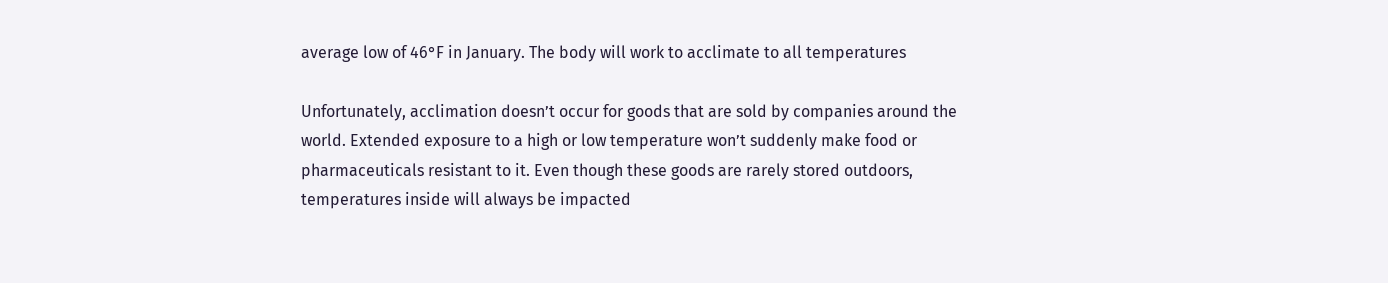average low of 46°F in January. The body will work to acclimate to all temperatures

Unfortunately, acclimation doesn’t occur for goods that are sold by companies around the world. Extended exposure to a high or low temperature won’t suddenly make food or pharmaceuticals resistant to it. Even though these goods are rarely stored outdoors, temperatures inside will always be impacted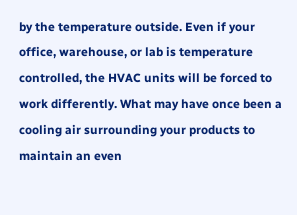by the temperature outside. Even if your office, warehouse, or lab is temperature controlled, the HVAC units will be forced to work differently. What may have once been a cooling air surrounding your products to maintain an even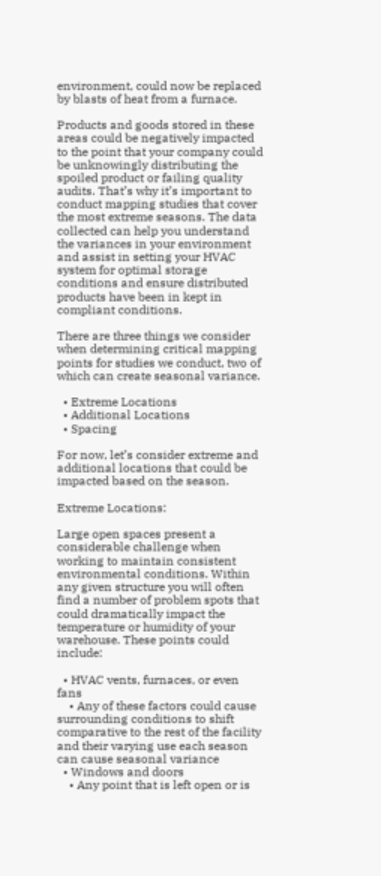environment, could now be replaced by blasts of heat from a furnace.

Products and goods stored in these areas could be negatively impacted to the point that your company could be unknowingly distributing the spoiled product or failing quality audits. That’s why it’s important to conduct mapping studies that cover the most extreme seasons. The data collected can help you understand the variances in your environment and assist in setting your HVAC system for optimal storage conditions and ensure distributed products have been in kept in compliant conditions.

There are three things we consider when determining critical mapping points for studies we conduct, two of which can create seasonal variance.

  • Extreme Locations
  • Additional Locations
  • Spacing

For now, let’s consider extreme and additional locations that could be impacted based on the season.

Extreme Locations:

Large open spaces present a considerable challenge when working to maintain consistent environmental conditions. Within any given structure you will often find a number of problem spots that could dramatically impact the temperature or humidity of your warehouse. These points could include:

  • HVAC vents, furnaces, or even fans
    • Any of these factors could cause surrounding conditions to shift comparative to the rest of the facility and their varying use each season can cause seasonal variance
  • Windows and doors
    • Any point that is left open or is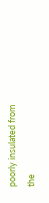poorly insulated from the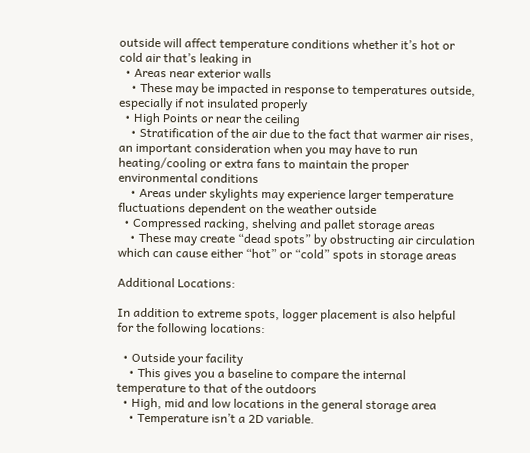outside will affect temperature conditions whether it’s hot or cold air that’s leaking in
  • Areas near exterior walls
    • These may be impacted in response to temperatures outside, especially if not insulated properly
  • High Points or near the ceiling
    • Stratification of the air due to the fact that warmer air rises, an important consideration when you may have to run heating/cooling or extra fans to maintain the proper environmental conditions
    • Areas under skylights may experience larger temperature fluctuations dependent on the weather outside
  • Compressed racking, shelving and pallet storage areas
    • These may create “dead spots” by obstructing air circulation which can cause either “hot” or “cold” spots in storage areas

Additional Locations:

In addition to extreme spots, logger placement is also helpful  for the following locations:

  • Outside your facility
    • This gives you a baseline to compare the internal temperature to that of the outdoors
  • High, mid and low locations in the general storage area
    • Temperature isn’t a 2D variable.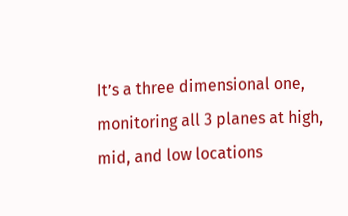It’s a three dimensional one, monitoring all 3 planes at high, mid, and low locations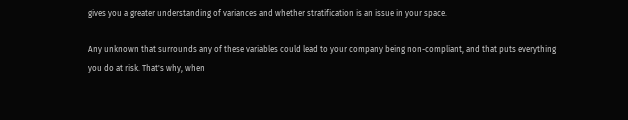gives you a greater understanding of variances and whether stratification is an issue in your space.

Any unknown that surrounds any of these variables could lead to your company being non-compliant, and that puts everything you do at risk. That's why, when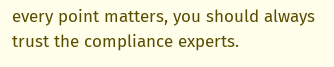every point matters, you should always trust the compliance experts.